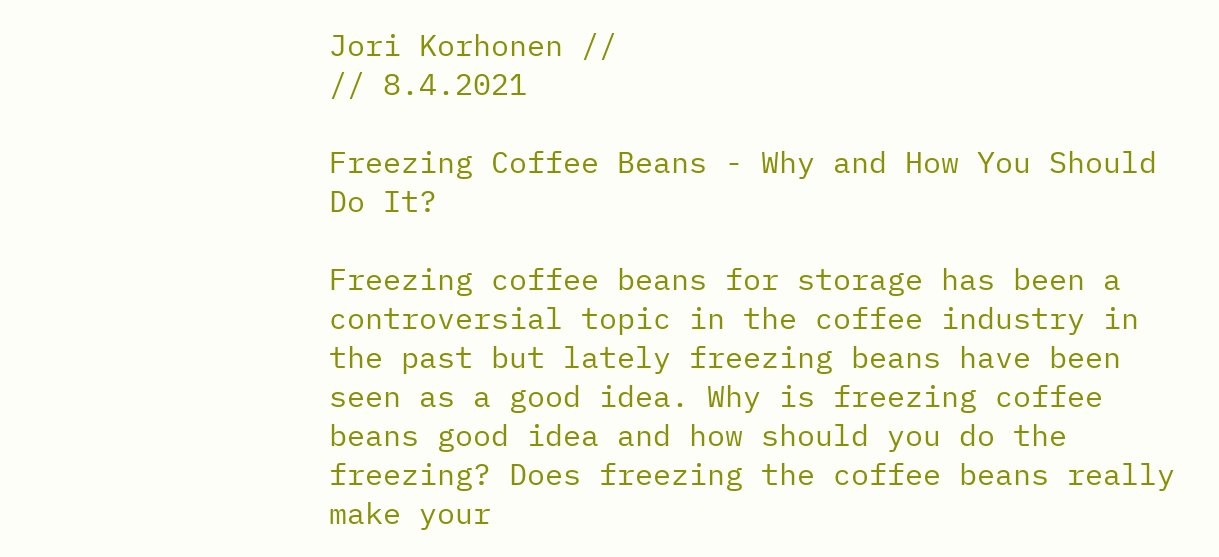Jori Korhonen //
// 8.4.2021

Freezing Coffee Beans - Why and How You Should Do It?

Freezing coffee beans for storage has been a controversial topic in the coffee industry in the past but lately freezing beans have been seen as a good idea. Why is freezing coffee beans good idea and how should you do the freezing? Does freezing the coffee beans really make your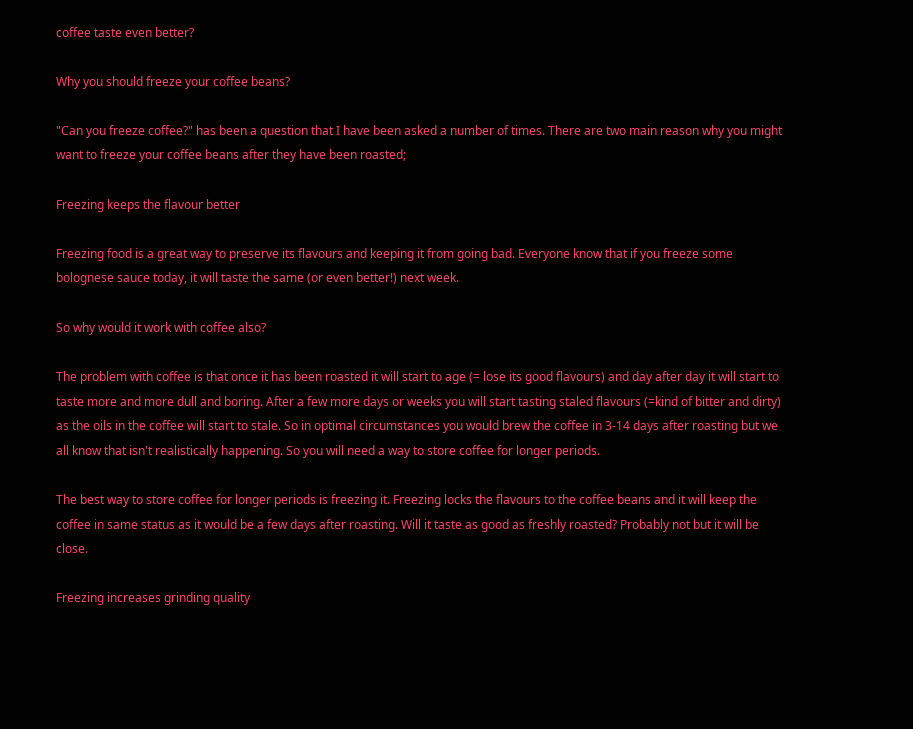coffee taste even better?

Why you should freeze your coffee beans?

"Can you freeze coffee?" has been a question that I have been asked a number of times. There are two main reason why you might want to freeze your coffee beans after they have been roasted;

Freezing keeps the flavour better

Freezing food is a great way to preserve its flavours and keeping it from going bad. Everyone know that if you freeze some bolognese sauce today, it will taste the same (or even better!) next week.

So why would it work with coffee also?

The problem with coffee is that once it has been roasted it will start to age (= lose its good flavours) and day after day it will start to taste more and more dull and boring. After a few more days or weeks you will start tasting staled flavours (=kind of bitter and dirty) as the oils in the coffee will start to stale. So in optimal circumstances you would brew the coffee in 3-14 days after roasting but we all know that isn't realistically happening. So you will need a way to store coffee for longer periods.

The best way to store coffee for longer periods is freezing it. Freezing locks the flavours to the coffee beans and it will keep the coffee in same status as it would be a few days after roasting. Will it taste as good as freshly roasted? Probably not but it will be close.

Freezing increases grinding quality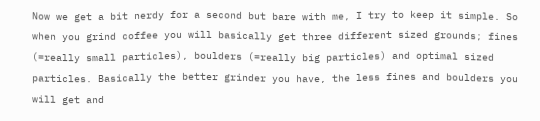Now we get a bit nerdy for a second but bare with me, I try to keep it simple. So when you grind coffee you will basically get three different sized grounds; fines (=really small particles), boulders (=really big particles) and optimal sized particles. Basically the better grinder you have, the less fines and boulders you will get and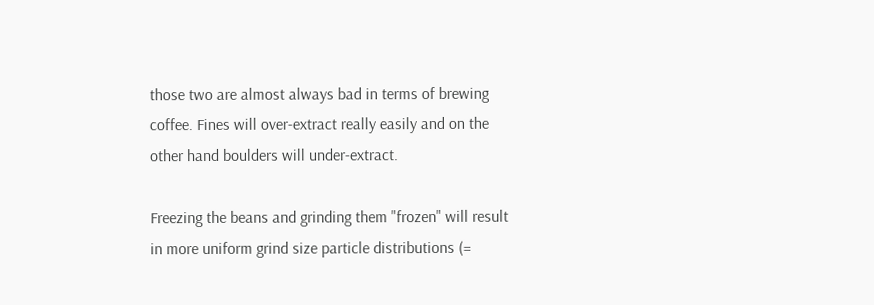those two are almost always bad in terms of brewing coffee. Fines will over-extract really easily and on the other hand boulders will under-extract.

Freezing the beans and grinding them "frozen" will result in more uniform grind size particle distributions (=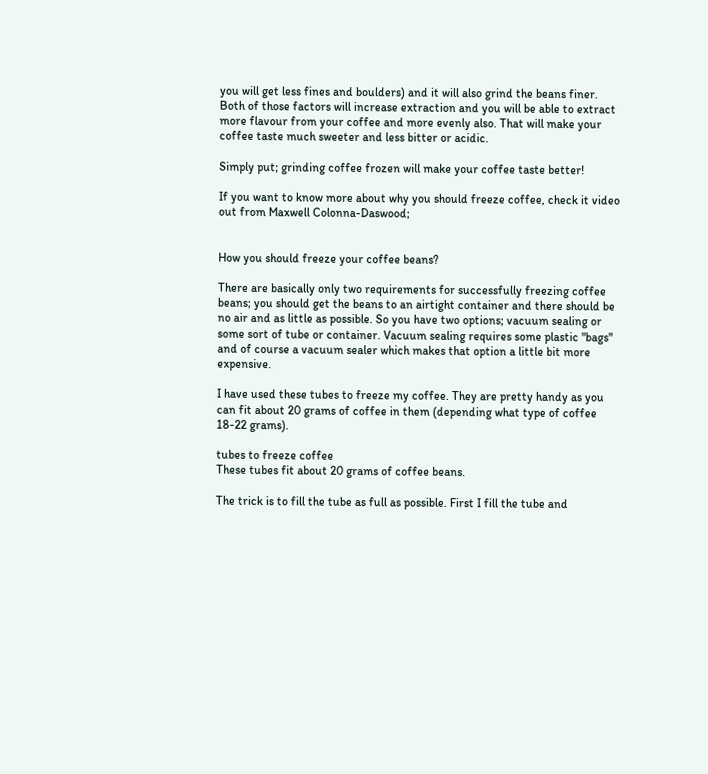you will get less fines and boulders) and it will also grind the beans finer. Both of those factors will increase extraction and you will be able to extract more flavour from your coffee and more evenly also. That will make your coffee taste much sweeter and less bitter or acidic.

Simply put; grinding coffee frozen will make your coffee taste better!

If you want to know more about why you should freeze coffee, check it video out from Maxwell Colonna-Daswood;


How you should freeze your coffee beans?

There are basically only two requirements for successfully freezing coffee beans; you should get the beans to an airtight container and there should be no air and as little as possible. So you have two options; vacuum sealing or some sort of tube or container. Vacuum sealing requires some plastic "bags" and of course a vacuum sealer which makes that option a little bit more expensive.

I have used these tubes to freeze my coffee. They are pretty handy as you can fit about 20 grams of coffee in them (depending what type of coffee 18-22 grams).

tubes to freeze coffee
These tubes fit about 20 grams of coffee beans.

The trick is to fill the tube as full as possible. First I fill the tube and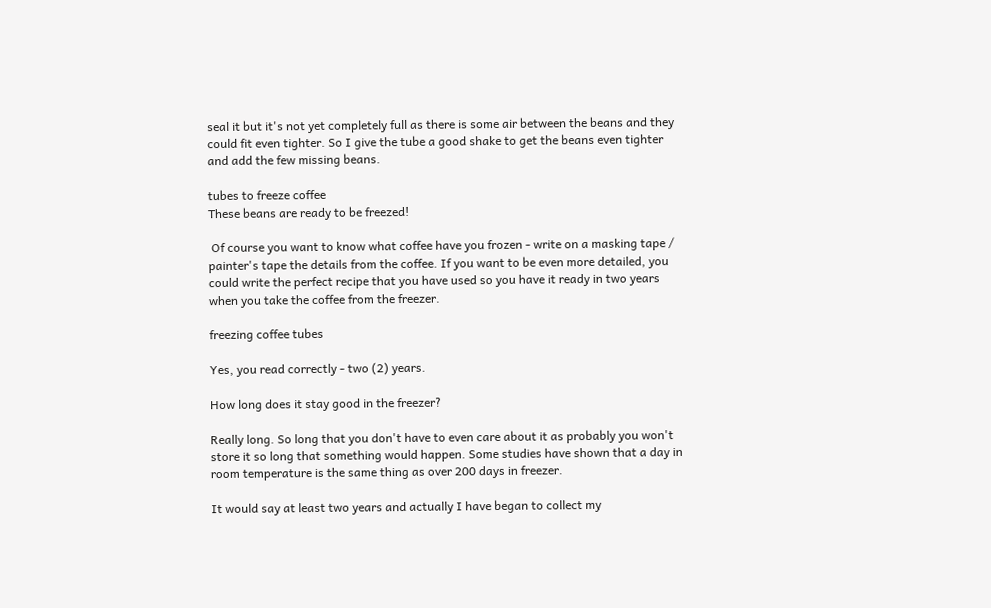seal it but it's not yet completely full as there is some air between the beans and they could fit even tighter. So I give the tube a good shake to get the beans even tighter and add the few missing beans.

tubes to freeze coffee
These beans are ready to be freezed!

 Of course you want to know what coffee have you frozen - write on a masking tape / painter's tape the details from the coffee. If you want to be even more detailed, you could write the perfect recipe that you have used so you have it ready in two years when you take the coffee from the freezer.

freezing coffee tubes

Yes, you read correctly - two (2) years.

How long does it stay good in the freezer?

Really long. So long that you don't have to even care about it as probably you won't store it so long that something would happen. Some studies have shown that a day in room temperature is the same thing as over 200 days in freezer.

It would say at least two years and actually I have began to collect my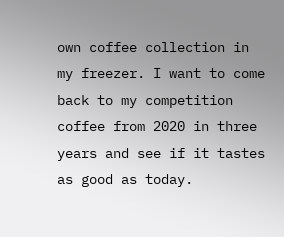own coffee collection in my freezer. I want to come back to my competition coffee from 2020 in three years and see if it tastes as good as today.